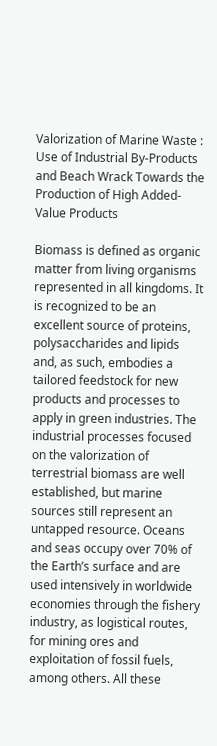Valorization of Marine Waste : Use of Industrial By-Products and Beach Wrack Towards the Production of High Added-Value Products

Biomass is defined as organic matter from living organisms represented in all kingdoms. It is recognized to be an excellent source of proteins, polysaccharides and lipids and, as such, embodies a tailored feedstock for new products and processes to apply in green industries. The industrial processes focused on the valorization of terrestrial biomass are well established, but marine sources still represent an untapped resource. Oceans and seas occupy over 70% of the Earth’s surface and are used intensively in worldwide economies through the fishery industry, as logistical routes, for mining ores and exploitation of fossil fuels, among others. All these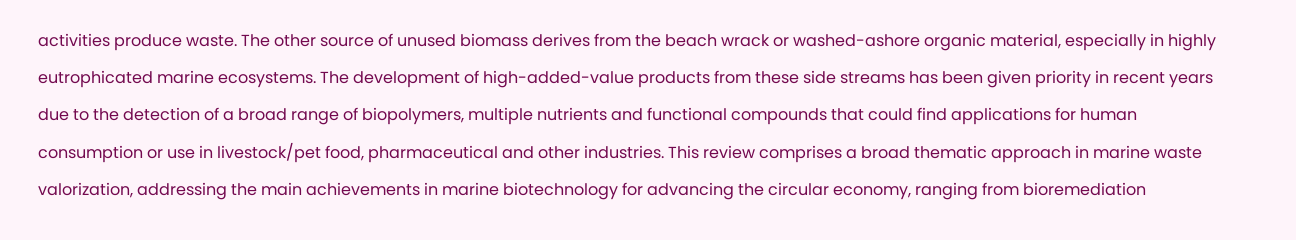activities produce waste. The other source of unused biomass derives from the beach wrack or washed-ashore organic material, especially in highly eutrophicated marine ecosystems. The development of high-added-value products from these side streams has been given priority in recent years due to the detection of a broad range of biopolymers, multiple nutrients and functional compounds that could find applications for human consumption or use in livestock/pet food, pharmaceutical and other industries. This review comprises a broad thematic approach in marine waste valorization, addressing the main achievements in marine biotechnology for advancing the circular economy, ranging from bioremediation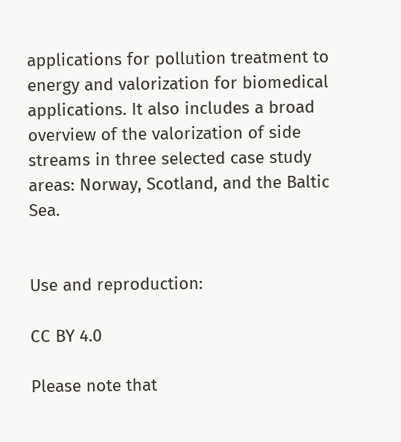applications for pollution treatment to energy and valorization for biomedical applications. It also includes a broad overview of the valorization of side streams in three selected case study areas: Norway, Scotland, and the Baltic Sea.


Use and reproduction:

CC BY 4.0

Please note that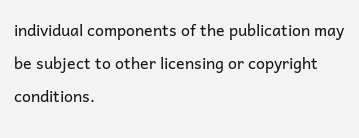individual components of the publication may be subject to other licensing or copyright conditions.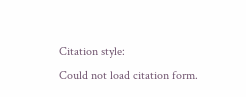Citation style:
Could not load citation form.